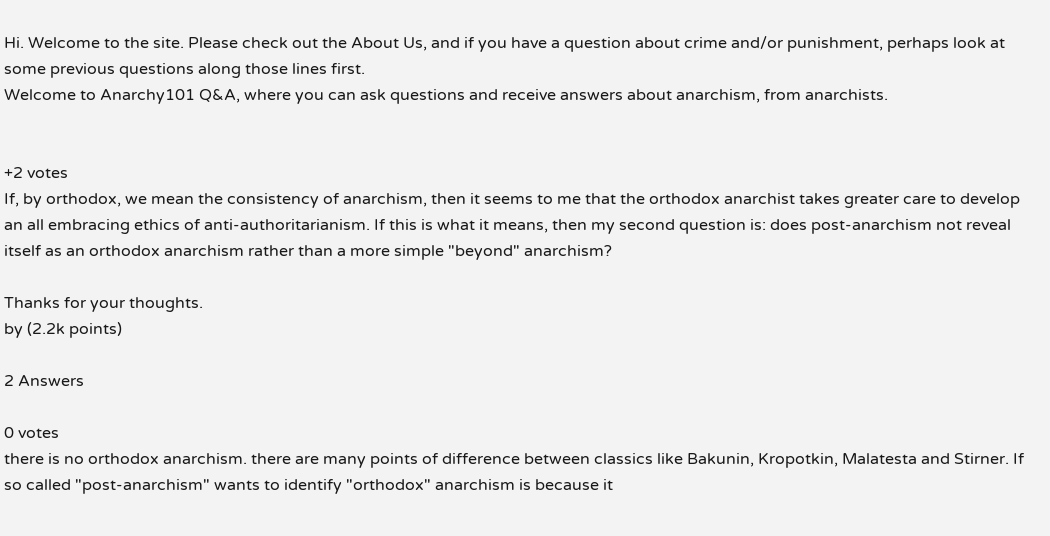Hi. Welcome to the site. Please check out the About Us, and if you have a question about crime and/or punishment, perhaps look at some previous questions along those lines first.
Welcome to Anarchy101 Q&A, where you can ask questions and receive answers about anarchism, from anarchists.


+2 votes
If, by orthodox, we mean the consistency of anarchism, then it seems to me that the orthodox anarchist takes greater care to develop an all embracing ethics of anti-authoritarianism. If this is what it means, then my second question is: does post-anarchism not reveal itself as an orthodox anarchism rather than a more simple "beyond" anarchism?

Thanks for your thoughts.
by (2.2k points)

2 Answers

0 votes
there is no orthodox anarchism. there are many points of difference between classics like Bakunin, Kropotkin, Malatesta and Stirner. If so called "post-anarchism" wants to identify "orthodox" anarchism is because it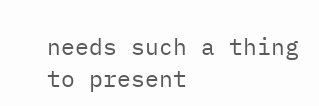needs such a thing to present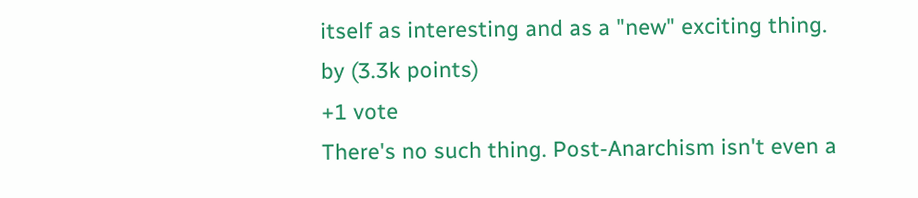itself as interesting and as a "new" exciting thing.
by (3.3k points)
+1 vote
There's no such thing. Post-Anarchism isn't even a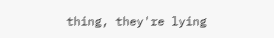thing, they're lying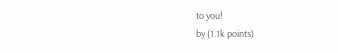to you!
by (1.1k points)